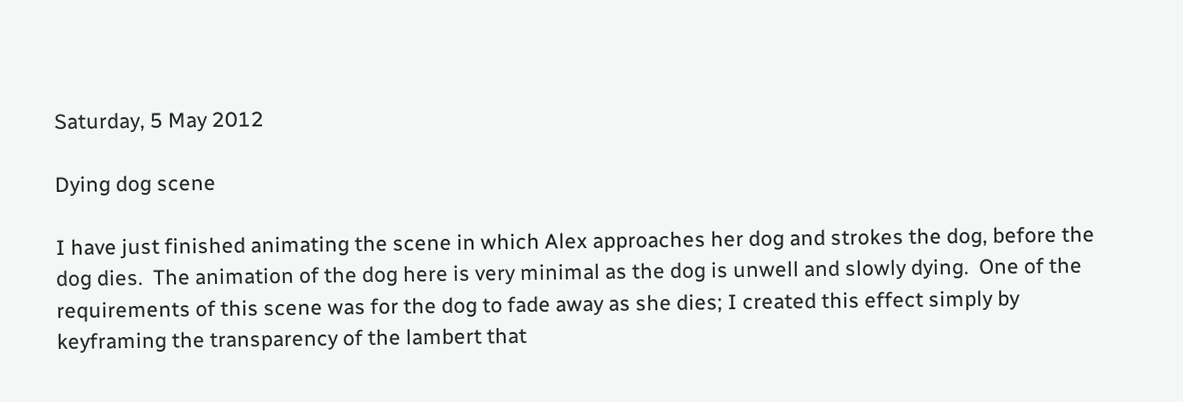Saturday, 5 May 2012

Dying dog scene

I have just finished animating the scene in which Alex approaches her dog and strokes the dog, before the dog dies.  The animation of the dog here is very minimal as the dog is unwell and slowly dying.  One of the requirements of this scene was for the dog to fade away as she dies; I created this effect simply by keyframing the transparency of the lambert that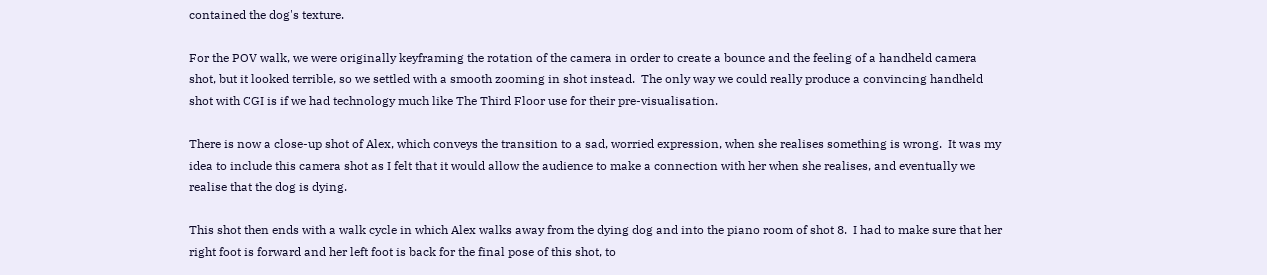contained the dog's texture.

For the POV walk, we were originally keyframing the rotation of the camera in order to create a bounce and the feeling of a handheld camera shot, but it looked terrible, so we settled with a smooth zooming in shot instead.  The only way we could really produce a convincing handheld shot with CGI is if we had technology much like The Third Floor use for their pre-visualisation.

There is now a close-up shot of Alex, which conveys the transition to a sad, worried expression, when she realises something is wrong.  It was my idea to include this camera shot as I felt that it would allow the audience to make a connection with her when she realises, and eventually we realise that the dog is dying.

This shot then ends with a walk cycle in which Alex walks away from the dying dog and into the piano room of shot 8.  I had to make sure that her right foot is forward and her left foot is back for the final pose of this shot, to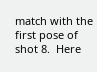match with the first pose of shot 8.  Here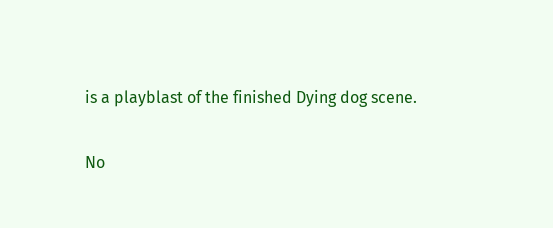is a playblast of the finished Dying dog scene.

No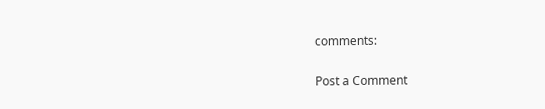comments:

Post a Comment